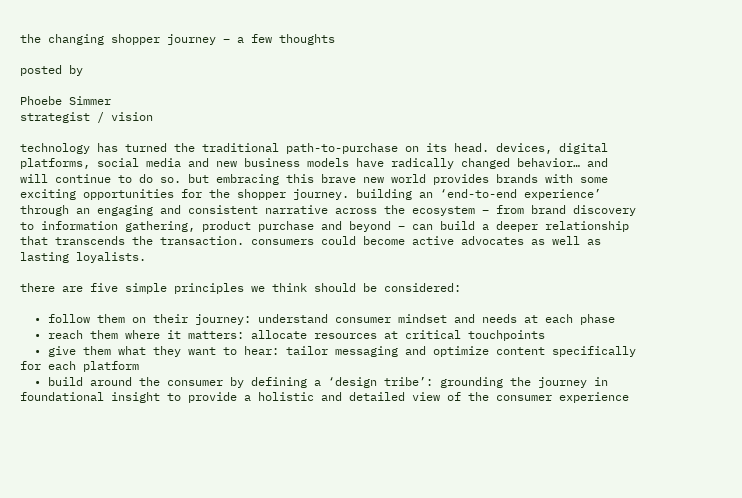the changing shopper journey – a few thoughts

posted by

Phoebe Simmer
strategist / vision

technology has turned the traditional path-to-purchase on its head. devices, digital platforms, social media and new business models have radically changed behavior… and will continue to do so. but embracing this brave new world provides brands with some exciting opportunities for the shopper journey. building an ‘end-to-end experience’ through an engaging and consistent narrative across the ecosystem – from brand discovery to information gathering, product purchase and beyond – can build a deeper relationship that transcends the transaction. consumers could become active advocates as well as lasting loyalists.

there are five simple principles we think should be considered:

  • follow them on their journey: understand consumer mindset and needs at each phase
  • reach them where it matters: allocate resources at critical touchpoints
  • give them what they want to hear: tailor messaging and optimize content specifically for each platform
  • build around the consumer by defining a ‘design tribe’: grounding the journey in foundational insight to provide a holistic and detailed view of the consumer experience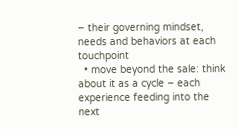– their governing mindset, needs and behaviors at each touchpoint
  • move beyond the sale: think about it as a cycle – each experience feeding into the next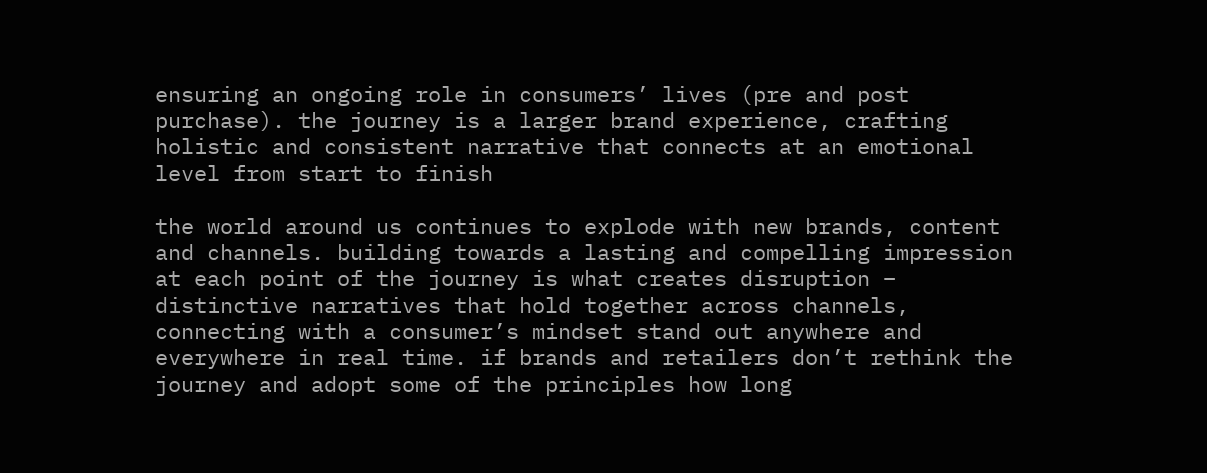ensuring an ongoing role in consumers’ lives (pre and post purchase). the journey is a larger brand experience, crafting holistic and consistent narrative that connects at an emotional level from start to finish

the world around us continues to explode with new brands, content and channels. building towards a lasting and compelling impression at each point of the journey is what creates disruption – distinctive narratives that hold together across channels, connecting with a consumer’s mindset stand out anywhere and everywhere in real time. if brands and retailers don’t rethink the journey and adopt some of the principles how long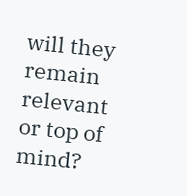will they remain relevant or top of mind?